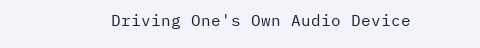Driving One's Own Audio Device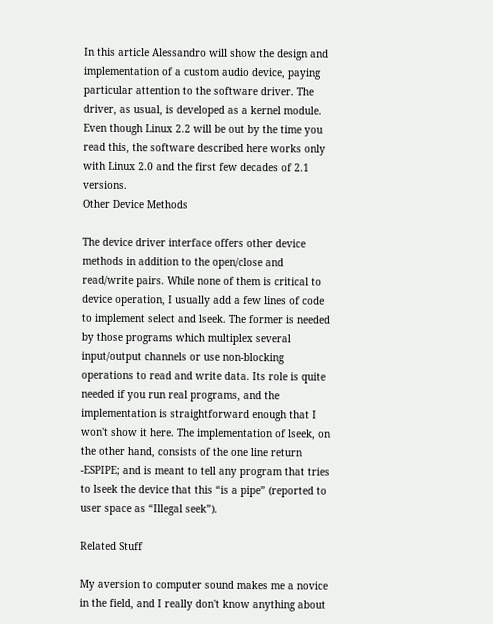In this article Alessandro will show the design and implementation of a custom audio device, paying particular attention to the software driver. The driver, as usual, is developed as a kernel module. Even though Linux 2.2 will be out by the time you read this, the software described here works only with Linux 2.0 and the first few decades of 2.1 versions.
Other Device Methods

The device driver interface offers other device methods in addition to the open/close and read/write pairs. While none of them is critical to device operation, I usually add a few lines of code to implement select and lseek. The former is needed by those programs which multiplex several input/output channels or use non-blocking operations to read and write data. Its role is quite needed if you run real programs, and the implementation is straightforward enough that I won't show it here. The implementation of lseek, on the other hand, consists of the one line return -ESPIPE; and is meant to tell any program that tries to lseek the device that this “is a pipe” (reported to user space as “Illegal seek”).

Related Stuff

My aversion to computer sound makes me a novice in the field, and I really don't know anything about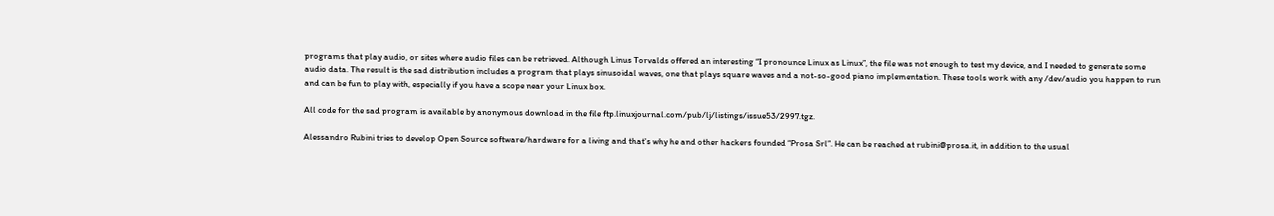programs that play audio, or sites where audio files can be retrieved. Although Linus Torvalds offered an interesting “I pronounce Linux as Linux”, the file was not enough to test my device, and I needed to generate some audio data. The result is the sad distribution includes a program that plays sinusoidal waves, one that plays square waves and a not-so-good piano implementation. These tools work with any /dev/audio you happen to run and can be fun to play with, especially if you have a scope near your Linux box.

All code for the sad program is available by anonymous download in the file ftp.linuxjournal.com/pub/lj/listings/issue53/2997.tgz.

Alessandro Rubini tries to develop Open Source software/hardware for a living and that's why he and other hackers founded “Prosa Srl”. He can be reached at rubini@prosa.it, in addition to the usual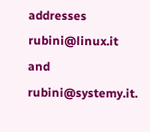addresses rubini@linux.it and rubini@systemy.it.